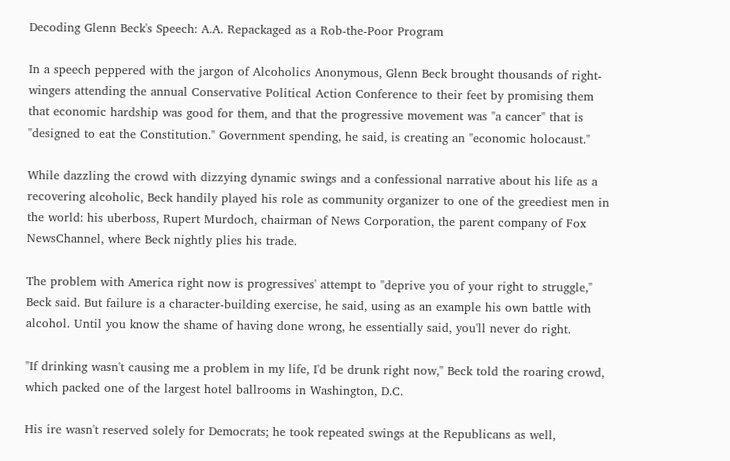Decoding Glenn Beck's Speech: A.A. Repackaged as a Rob-the-Poor Program

In a speech peppered with the jargon of Alcoholics Anonymous, Glenn Beck brought thousands of right-wingers attending the annual Conservative Political Action Conference to their feet by promising them that economic hardship was good for them, and that the progressive movement was "a cancer" that is "designed to eat the Constitution." Government spending, he said, is creating an "economic holocaust."

While dazzling the crowd with dizzying dynamic swings and a confessional narrative about his life as a recovering alcoholic, Beck handily played his role as community organizer to one of the greediest men in the world: his uberboss, Rupert Murdoch, chairman of News Corporation, the parent company of Fox NewsChannel, where Beck nightly plies his trade.

The problem with America right now is progressives' attempt to "deprive you of your right to struggle," Beck said. But failure is a character-building exercise, he said, using as an example his own battle with alcohol. Until you know the shame of having done wrong, he essentially said, you'll never do right.

"If drinking wasn't causing me a problem in my life, I'd be drunk right now," Beck told the roaring crowd, which packed one of the largest hotel ballrooms in Washington, D.C.

His ire wasn't reserved solely for Democrats; he took repeated swings at the Republicans as well,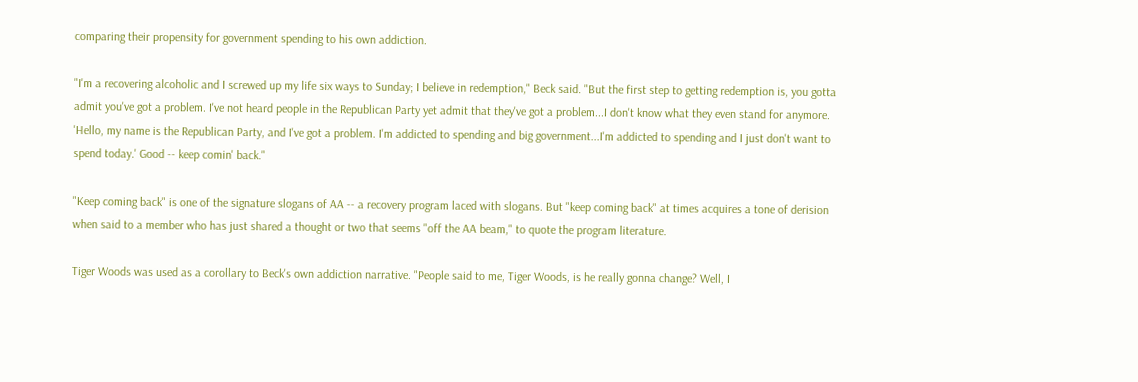comparing their propensity for government spending to his own addiction.

"I'm a recovering alcoholic and I screwed up my life six ways to Sunday; I believe in redemption," Beck said. "But the first step to getting redemption is, you gotta admit you've got a problem. I've not heard people in the Republican Party yet admit that they've got a problem...I don't know what they even stand for anymore. 'Hello, my name is the Republican Party, and I've got a problem. I'm addicted to spending and big government...I'm addicted to spending and I just don't want to spend today.' Good -- keep comin' back."

"Keep coming back" is one of the signature slogans of AA -- a recovery program laced with slogans. But "keep coming back" at times acquires a tone of derision when said to a member who has just shared a thought or two that seems "off the AA beam," to quote the program literature.

Tiger Woods was used as a corollary to Beck's own addiction narrative. "People said to me, Tiger Woods, is he really gonna change? Well, I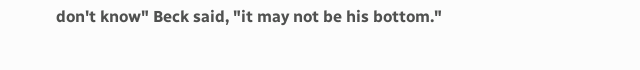don't know" Beck said, "it may not be his bottom."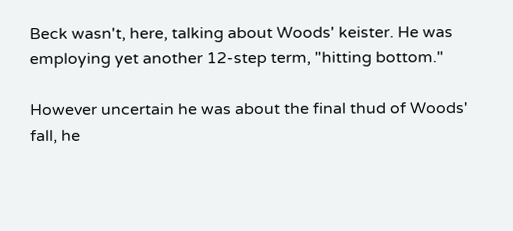Beck wasn't, here, talking about Woods' keister. He was employing yet another 12-step term, "hitting bottom."

However uncertain he was about the final thud of Woods' fall, he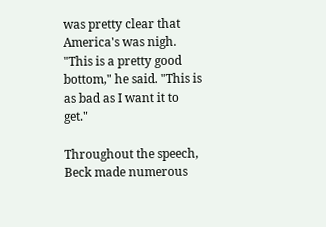was pretty clear that America's was nigh. "This is a pretty good bottom," he said. "This is as bad as I want it to get."

Throughout the speech, Beck made numerous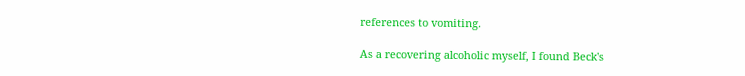references to vomiting.

As a recovering alcoholic myself, I found Beck's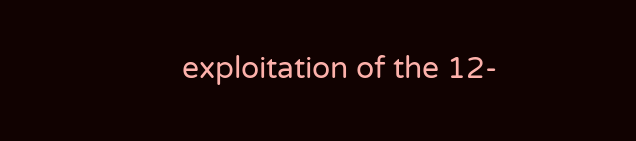exploitation of the 12-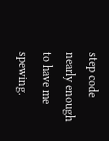step code nearly enough to have me spewing.